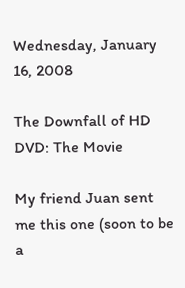Wednesday, January 16, 2008

The Downfall of HD DVD: The Movie

My friend Juan sent me this one (soon to be a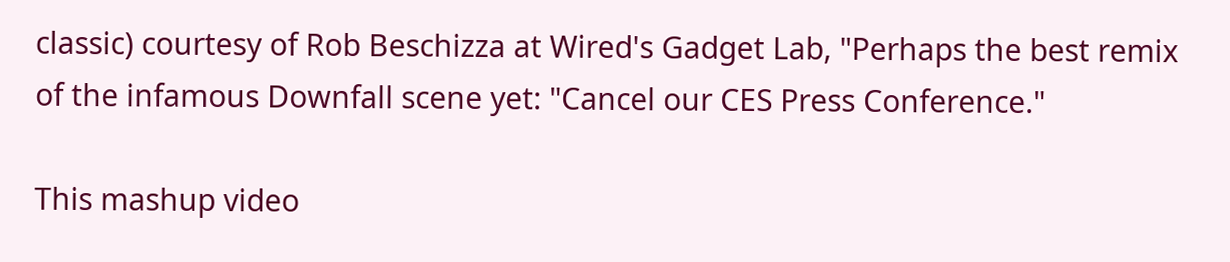classic) courtesy of Rob Beschizza at Wired's Gadget Lab, "Perhaps the best remix of the infamous Downfall scene yet: "Cancel our CES Press Conference."

This mashup video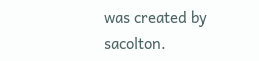was created by sacolton.